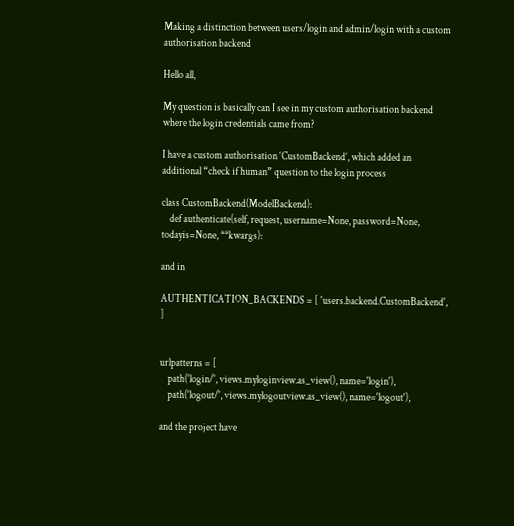Making a distinction between users/login and admin/login with a custom authorisation backend

Hello all,

My question is basically can I see in my custom authorisation backend where the login credentials came from?

I have a custom authorisation ‘CustomBackend’, which added an additional “check if human” question to the login process

class CustomBackend(ModelBackend):
    def authenticate(self, request, username=None, password=None, todayis=None, **kwargs):

and in

AUTHENTICATION_BACKENDS = [ 'users.backend.CustomBackend', ]


urlpatterns = [
    path('login/', views.myloginview.as_view(), name='login'),
    path('logout/', views.mylogoutview.as_view(), name='logout'),

and the project have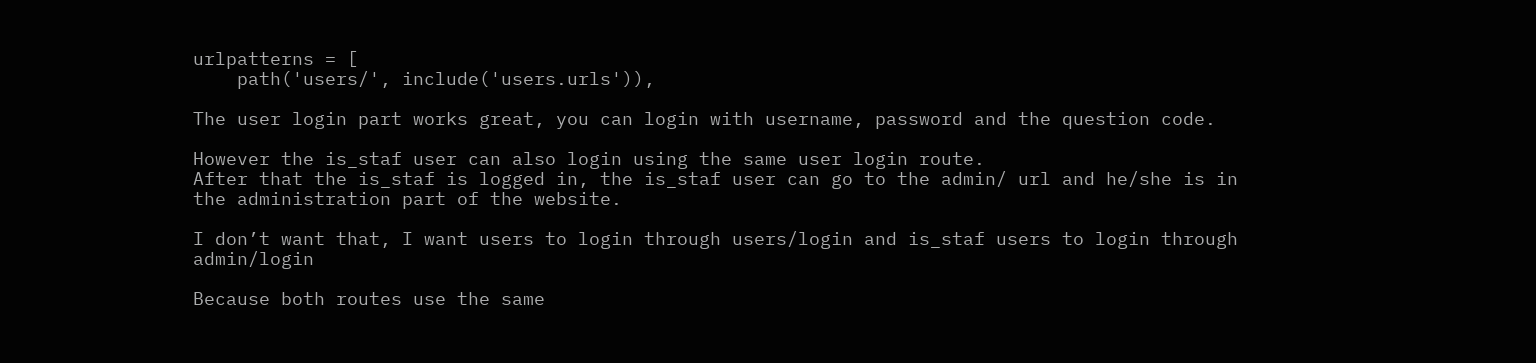urlpatterns = [
    path('users/', include('users.urls')),

The user login part works great, you can login with username, password and the question code.

However the is_staf user can also login using the same user login route.
After that the is_staf is logged in, the is_staf user can go to the admin/ url and he/she is in the administration part of the website.

I don’t want that, I want users to login through users/login and is_staf users to login through admin/login

Because both routes use the same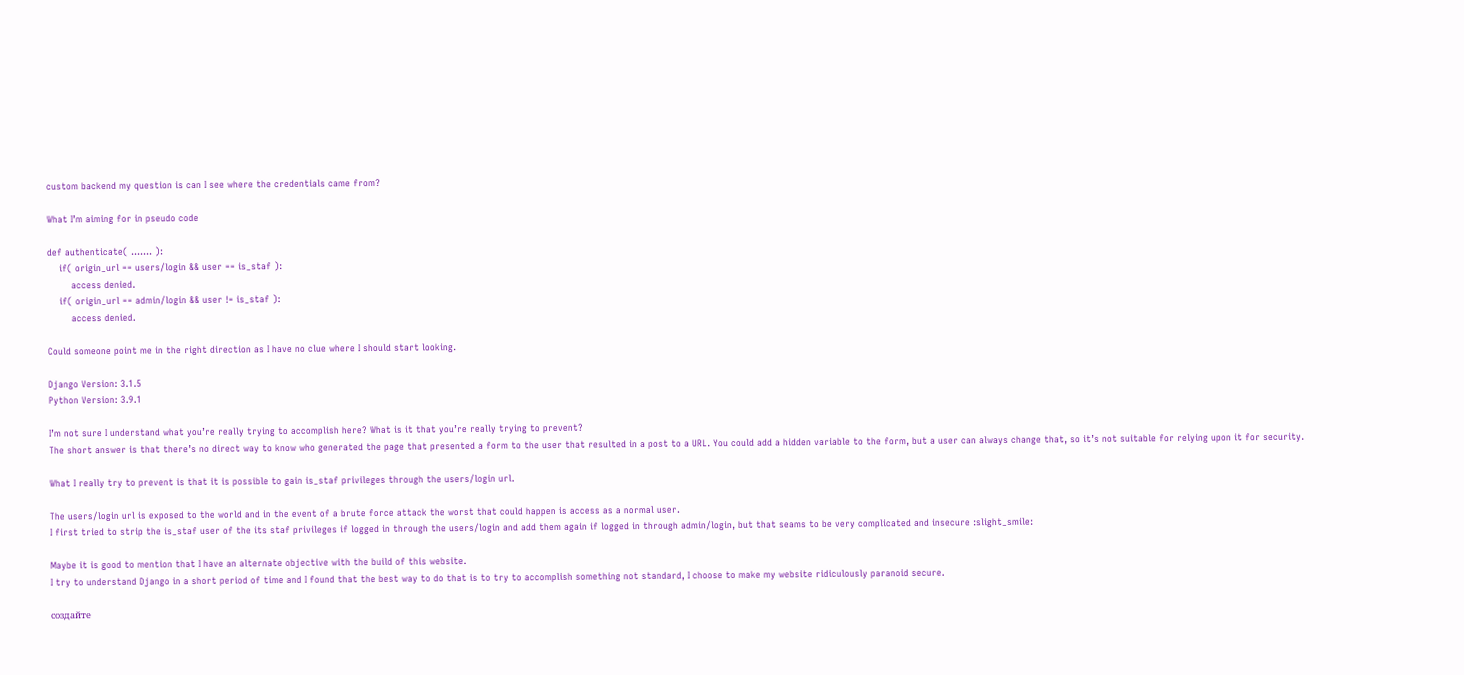custom backend my question is can I see where the credentials came from?

What I’m aiming for in pseudo code

def authenticate( ....... ):
    if( origin_url == users/login && user == is_staf ):
        access denied.
    if( origin_url == admin/login && user != is_staf ):
        access denied.

Could someone point me in the right direction as I have no clue where I should start looking.

Django Version: 3.1.5
Python Version: 3.9.1

I’m not sure I understand what you’re really trying to accomplish here? What is it that you’re really trying to prevent?
The short answer is that there’s no direct way to know who generated the page that presented a form to the user that resulted in a post to a URL. You could add a hidden variable to the form, but a user can always change that, so it’s not suitable for relying upon it for security.

What I really try to prevent is that it is possible to gain is_staf privileges through the users/login url.

The users/login url is exposed to the world and in the event of a brute force attack the worst that could happen is access as a normal user.
I first tried to strip the is_staf user of the its staf privileges if logged in through the users/login and add them again if logged in through admin/login, but that seams to be very complicated and insecure :slight_smile:

Maybe it is good to mention that I have an alternate objective with the build of this website.
I try to understand Django in a short period of time and I found that the best way to do that is to try to accomplish something not standard, I choose to make my website ridiculously paranoid secure.

создайте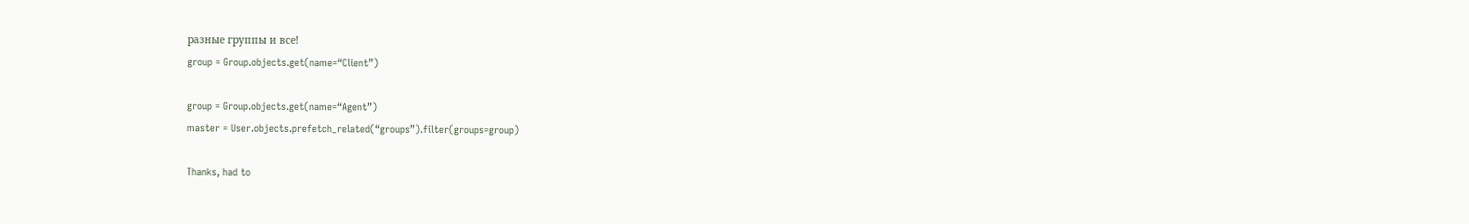разные группы и все!
group = Group.objects.get(name=“Client”)

group = Group.objects.get(name=“Agent”)
master = User.objects.prefetch_related(“groups”).filter(groups=group)

Thanks, had to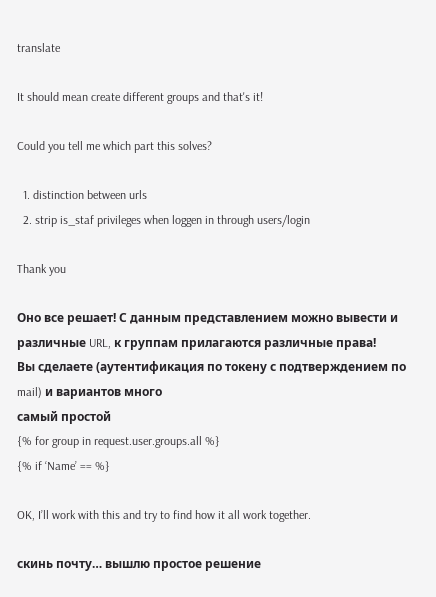translate

It should mean create different groups and that's it!

Could you tell me which part this solves?

  1. distinction between urls
  2. strip is_staf privileges when loggen in through users/login

Thank you

Оно все решает! С данным представлением можно вывести и различные URL, к группам прилагаются различные права!
Вы сделаете (аутентификация по токену с подтверждением по mail) и вариантов много
самый простой
{% for group in request.user.groups.all %}
{% if ‘Name’ == %}

OK, I’ll work with this and try to find how it all work together.

скинь почту… вышлю простое решение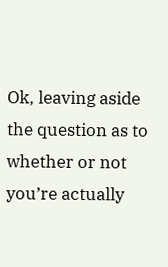Ok, leaving aside the question as to whether or not you’re actually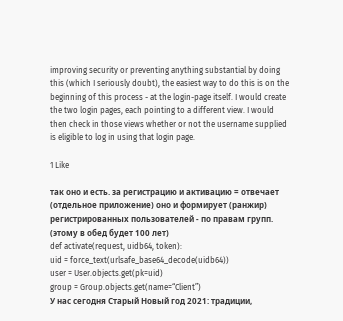improving security or preventing anything substantial by doing this (which I seriously doubt), the easiest way to do this is on the beginning of this process - at the login-page itself. I would create the two login pages, each pointing to a different view. I would then check in those views whether or not the username supplied is eligible to log in using that login page.

1 Like

так оно и есть. за регистрацию и активацию = отвечает (отдельное приложение) оно и формирует (ранжир) регистрированных пользователей - по правам групп.
(этому в обед будет 100 лет)
def activate(request, uidb64, token):
uid = force_text(urlsafe_base64_decode(uidb64))
user = User.objects.get(pk=uid)
group = Group.objects.get(name=“Client”)
У нас сегодня Старый Новый год 2021: традиции,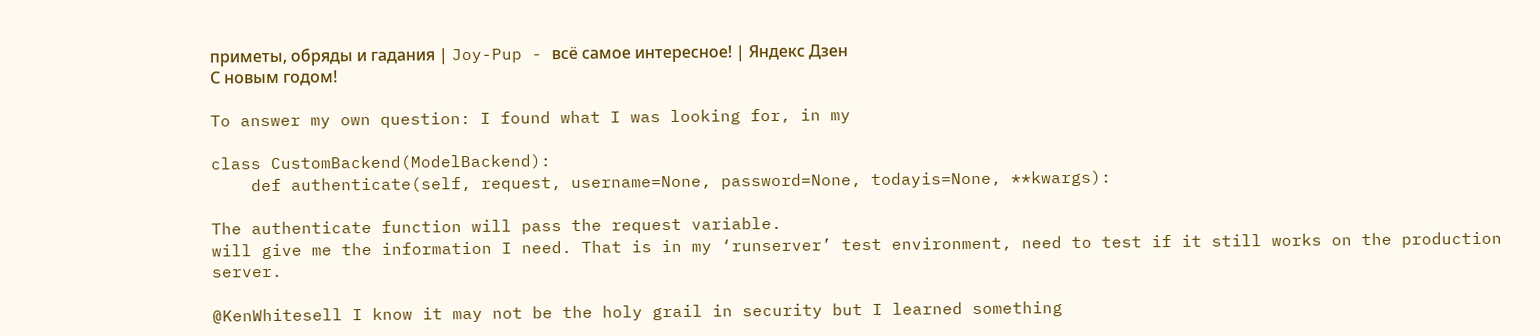приметы, обряды и гадания | Joy-Pup - всё самое интересное! | Яндекс Дзен
С новым годом!

To answer my own question: I found what I was looking for, in my

class CustomBackend(ModelBackend):
    def authenticate(self, request, username=None, password=None, todayis=None, **kwargs):

The authenticate function will pass the request variable.
will give me the information I need. That is in my ‘runserver’ test environment, need to test if it still works on the production server.

@KenWhitesell I know it may not be the holy grail in security but I learned something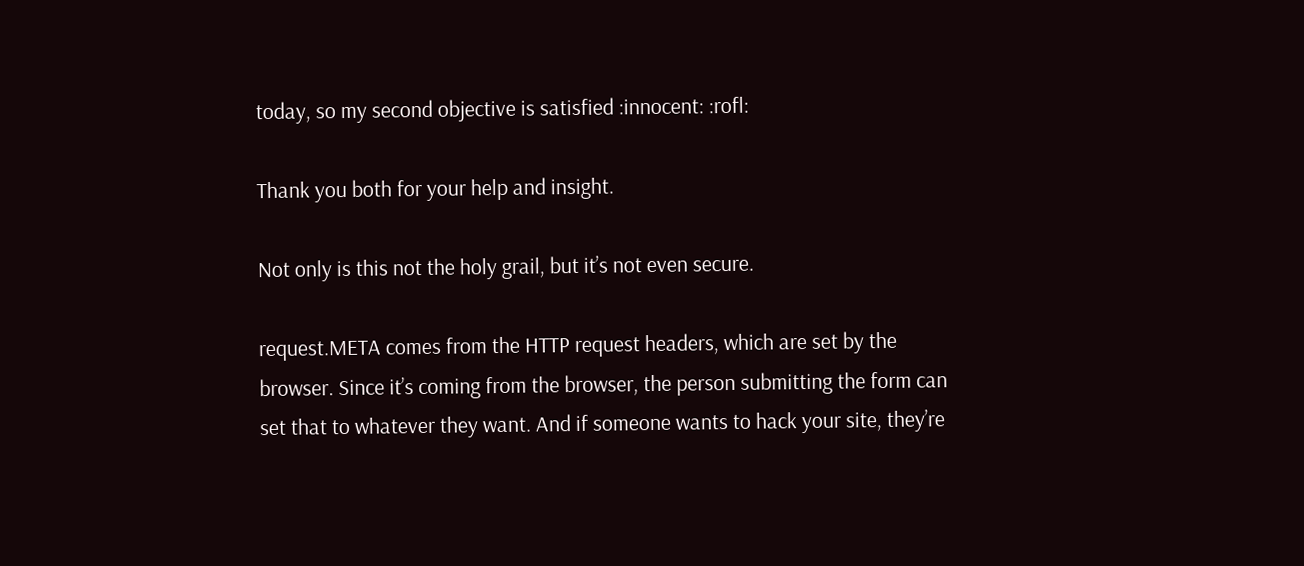today, so my second objective is satisfied :innocent: :rofl:

Thank you both for your help and insight.

Not only is this not the holy grail, but it’s not even secure.

request.META comes from the HTTP request headers, which are set by the browser. Since it’s coming from the browser, the person submitting the form can set that to whatever they want. And if someone wants to hack your site, they’re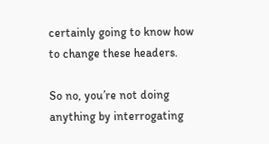certainly going to know how to change these headers.

So no, you’re not doing anything by interrogating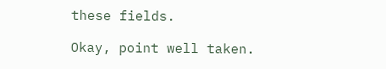these fields.

Okay, point well taken.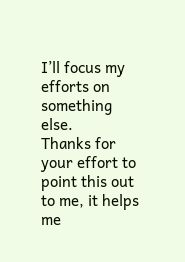I’ll focus my efforts on something else.
Thanks for your effort to point this out to me, it helps me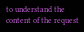to understand the content of the request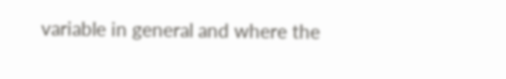variable in general and where the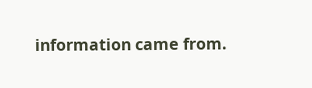information came from.